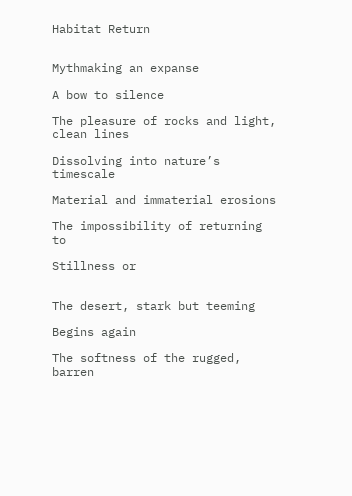Habitat Return


Mythmaking an expanse

A bow to silence

The pleasure of rocks and light, clean lines

Dissolving into nature’s timescale

Material and immaterial erosions

The impossibility of returning to

Stillness or


The desert, stark but teeming

Begins again

The softness of the rugged, barren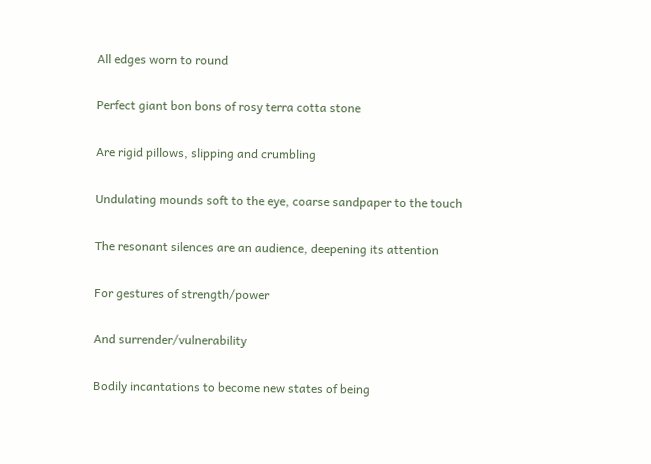All edges worn to round

Perfect giant bon bons of rosy terra cotta stone

Are rigid pillows, slipping and crumbling

Undulating mounds soft to the eye, coarse sandpaper to the touch

The resonant silences are an audience, deepening its attention

For gestures of strength/power

And surrender/vulnerability

Bodily incantations to become new states of being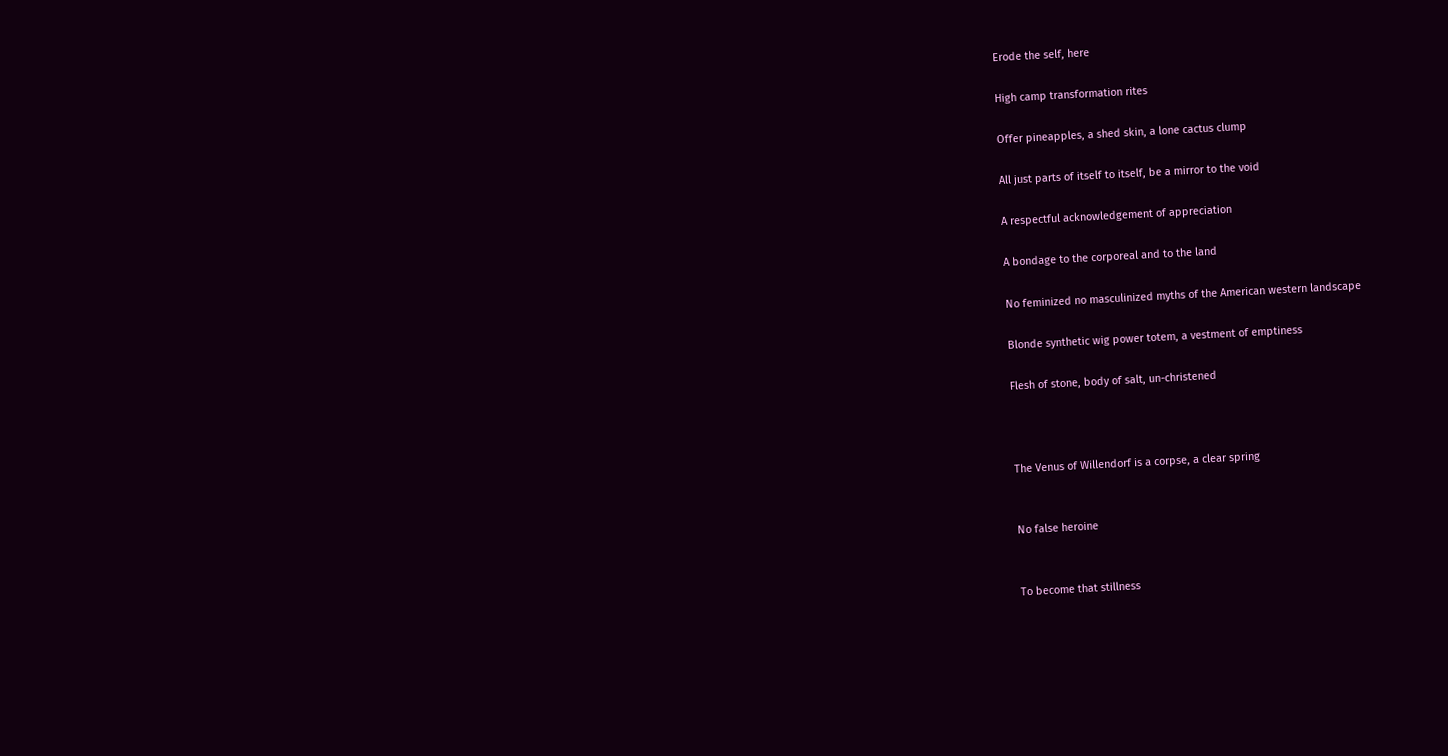Erode the self, here

High camp transformation rites

Offer pineapples, a shed skin, a lone cactus clump

All just parts of itself to itself, be a mirror to the void

A respectful acknowledgement of appreciation

A bondage to the corporeal and to the land

No feminized no masculinized myths of the American western landscape

Blonde synthetic wig power totem, a vestment of emptiness

Flesh of stone, body of salt, un-christened



The Venus of Willendorf is a corpse, a clear spring


No false heroine


To become that stillness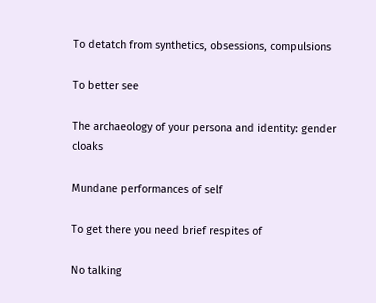To detatch from synthetics, obsessions, compulsions

To better see

The archaeology of your persona and identity: gender cloaks

Mundane performances of self

To get there you need brief respites of

No talking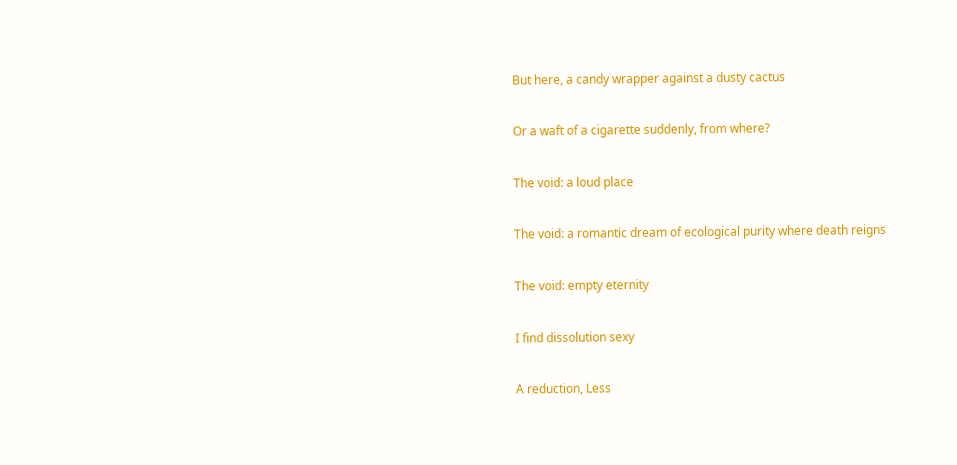But here, a candy wrapper against a dusty cactus

Or a waft of a cigarette suddenly, from where?

The void: a loud place

The void: a romantic dream of ecological purity where death reigns

The void: empty eternity

I find dissolution sexy

A reduction, Less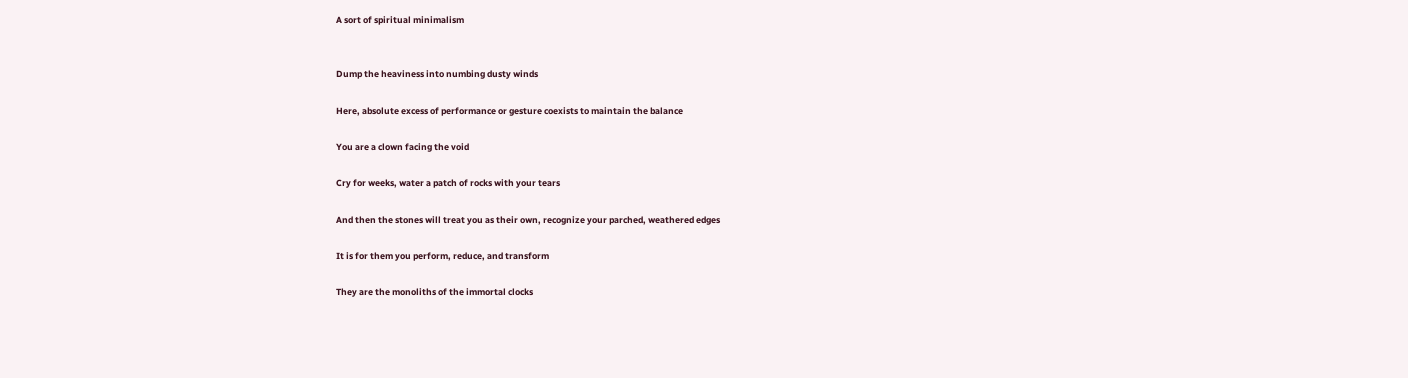A sort of spiritual minimalism


Dump the heaviness into numbing dusty winds

Here, absolute excess of performance or gesture coexists to maintain the balance

You are a clown facing the void

Cry for weeks, water a patch of rocks with your tears

And then the stones will treat you as their own, recognize your parched, weathered edges

It is for them you perform, reduce, and transform

They are the monoliths of the immortal clocks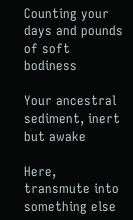Counting your days and pounds of soft bodiness

Your ancestral sediment, inert but awake

Here, transmute into something else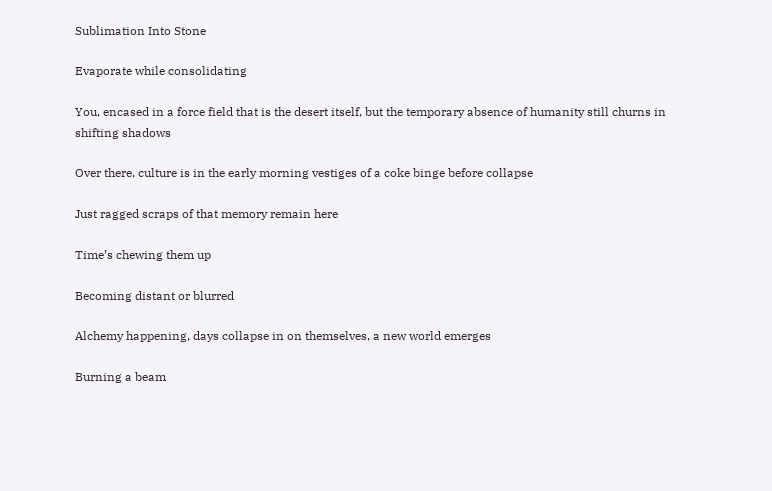Sublimation Into Stone

Evaporate while consolidating

You, encased in a force field that is the desert itself, but the temporary absence of humanity still churns in shifting shadows

Over there, culture is in the early morning vestiges of a coke binge before collapse

Just ragged scraps of that memory remain here

Time’s chewing them up

Becoming distant or blurred

Alchemy happening, days collapse in on themselves, a new world emerges

Burning a beam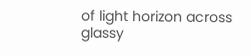of light horizon across glassy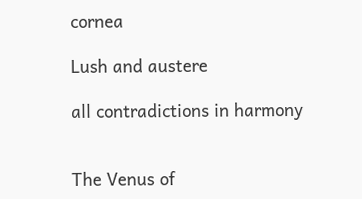cornea

Lush and austere

all contradictions in harmony


The Venus of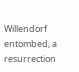Willendorf entombed, a resurrection